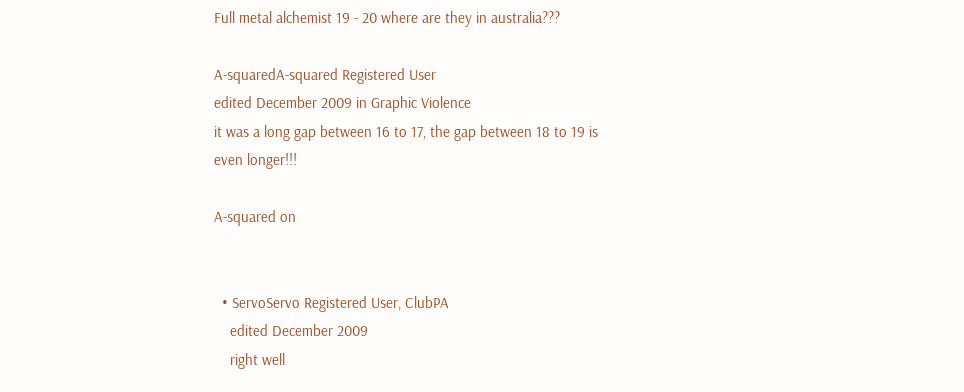Full metal alchemist 19 - 20 where are they in australia???

A-squaredA-squared Registered User
edited December 2009 in Graphic Violence
it was a long gap between 16 to 17, the gap between 18 to 19 is even longer!!!

A-squared on


  • ServoServo Registered User, ClubPA
    edited December 2009
    right well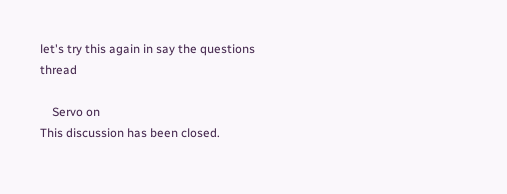let's try this again in say the questions thread

    Servo on
This discussion has been closed.